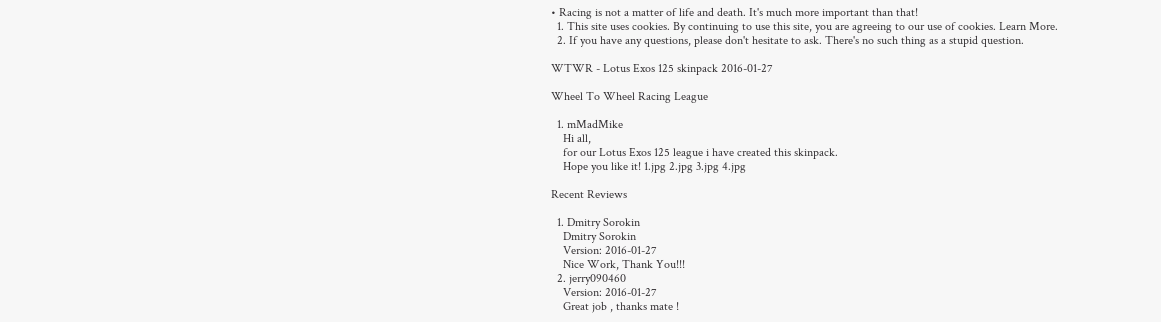• Racing is not a matter of life and death. It's much more important than that!
  1. This site uses cookies. By continuing to use this site, you are agreeing to our use of cookies. Learn More.
  2. If you have any questions, please don't hesitate to ask. There's no such thing as a stupid question.

WTWR - Lotus Exos 125 skinpack 2016-01-27

Wheel To Wheel Racing League

  1. mMadMike
    Hi all,
    for our Lotus Exos 125 league i have created this skinpack.
    Hope you like it! 1.jpg 2.jpg 3.jpg 4.jpg

Recent Reviews

  1. Dmitry Sorokin
    Dmitry Sorokin
    Version: 2016-01-27
    Nice Work, Thank You!!!
  2. jerry090460
    Version: 2016-01-27
    Great job , thanks mate !